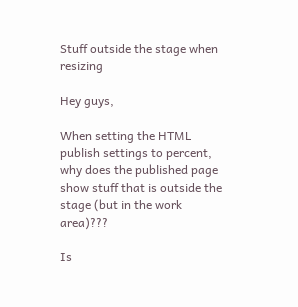Stuff outside the stage when resizing

Hey guys,

When setting the HTML publish settings to percent, why does the published page show stuff that is outside the stage (but in the work area)???

Is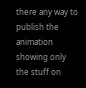there any way to publish the animation showing only the stuff on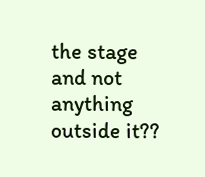the stage and not anything outside it??